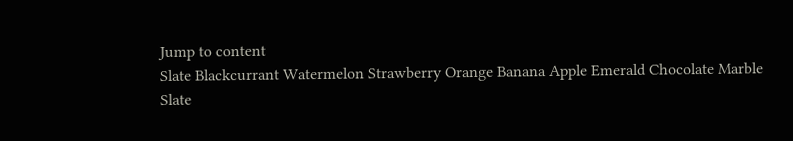Jump to content
Slate Blackcurrant Watermelon Strawberry Orange Banana Apple Emerald Chocolate Marble
Slate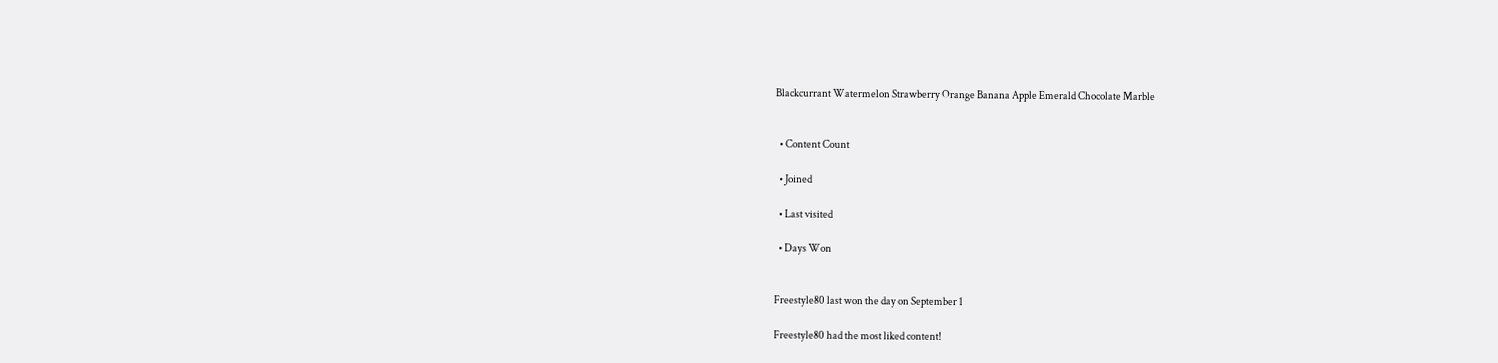Blackcurrant Watermelon Strawberry Orange Banana Apple Emerald Chocolate Marble


  • Content Count

  • Joined

  • Last visited

  • Days Won


Freestyle80 last won the day on September 1

Freestyle80 had the most liked content!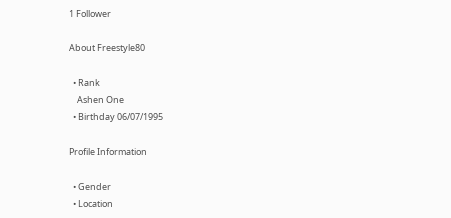1 Follower

About Freestyle80

  • Rank
    Ashen One
  • Birthday 06/07/1995

Profile Information

  • Gender
  • Location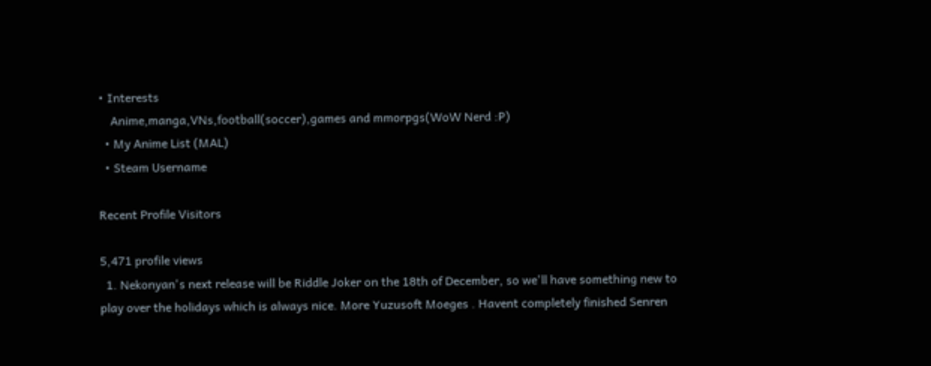• Interests
    Anime,manga,VNs,football(soccer),games and mmorpgs(WoW Nerd :P)
  • My Anime List (MAL)
  • Steam Username

Recent Profile Visitors

5,471 profile views
  1. Nekonyan's next release will be Riddle Joker on the 18th of December, so we'll have something new to play over the holidays which is always nice. More Yuzusoft Moeges . Havent completely finished Senren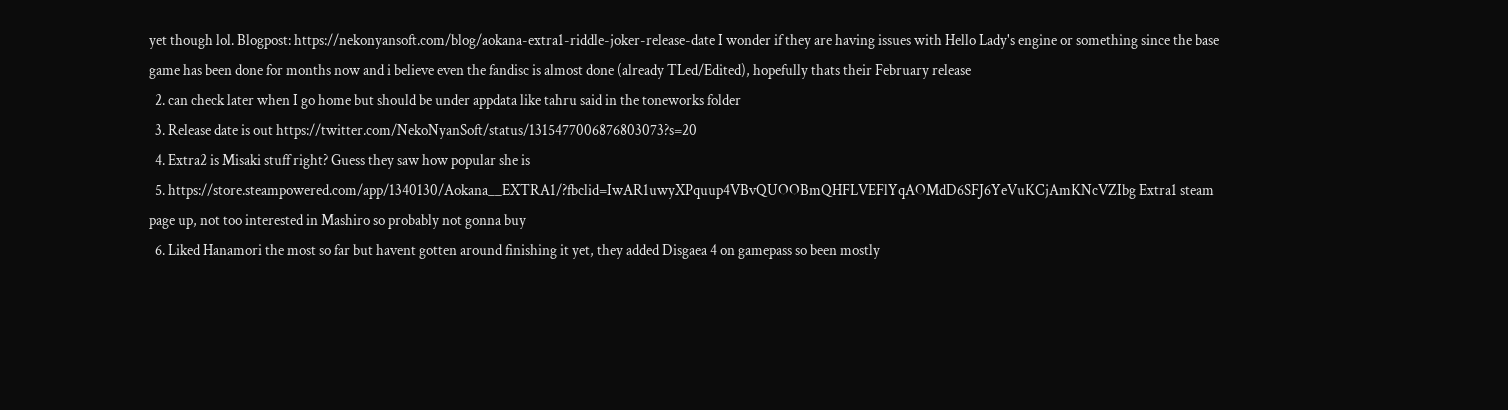yet though lol. Blogpost: https://nekonyansoft.com/blog/aokana-extra1-riddle-joker-release-date I wonder if they are having issues with Hello Lady's engine or something since the base game has been done for months now and i believe even the fandisc is almost done (already TLed/Edited), hopefully thats their February release
  2. can check later when I go home but should be under appdata like tahru said in the toneworks folder
  3. Release date is out https://twitter.com/NekoNyanSoft/status/1315477006876803073?s=20
  4. Extra2 is Misaki stuff right? Guess they saw how popular she is
  5. https://store.steampowered.com/app/1340130/Aokana__EXTRA1/?fbclid=IwAR1uwyXPquup4VBvQUOOBmQHFLVEFlYqAOMdD6SFJ6YeVuKCjAmKNcVZIbg Extra1 steam page up, not too interested in Mashiro so probably not gonna buy
  6. Liked Hanamori the most so far but havent gotten around finishing it yet, they added Disgaea 4 on gamepass so been mostly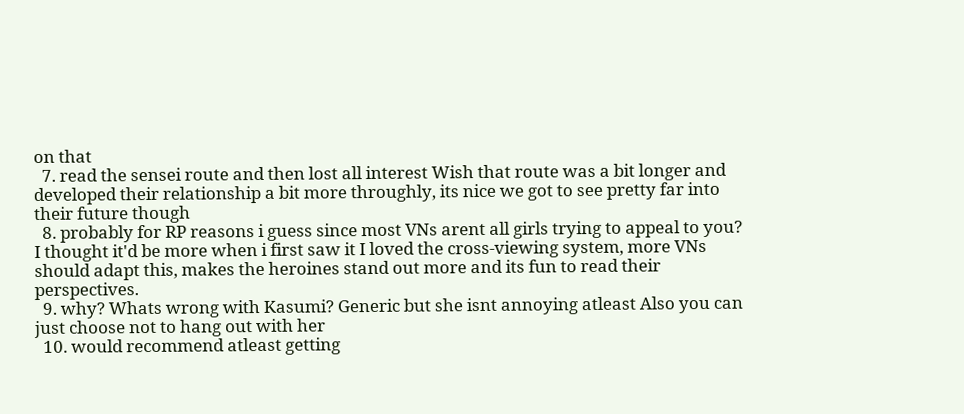on that
  7. read the sensei route and then lost all interest Wish that route was a bit longer and developed their relationship a bit more throughly, its nice we got to see pretty far into their future though
  8. probably for RP reasons i guess since most VNs arent all girls trying to appeal to you? I thought it'd be more when i first saw it I loved the cross-viewing system, more VNs should adapt this, makes the heroines stand out more and its fun to read their perspectives.
  9. why? Whats wrong with Kasumi? Generic but she isnt annoying atleast Also you can just choose not to hang out with her
  10. would recommend atleast getting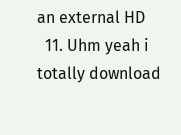an external HD
  11. Uhm yeah i totally download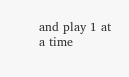and play 1 at a time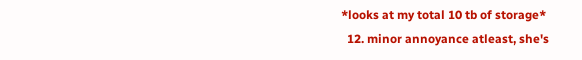*looks at my total 10 tb of storage*
  12. minor annoyance atleast, she's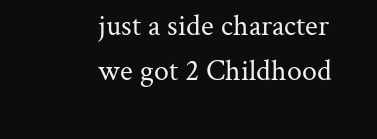just a side character we got 2 Childhood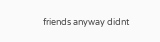friends anyway didnt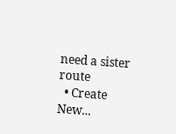need a sister route
  • Create New...